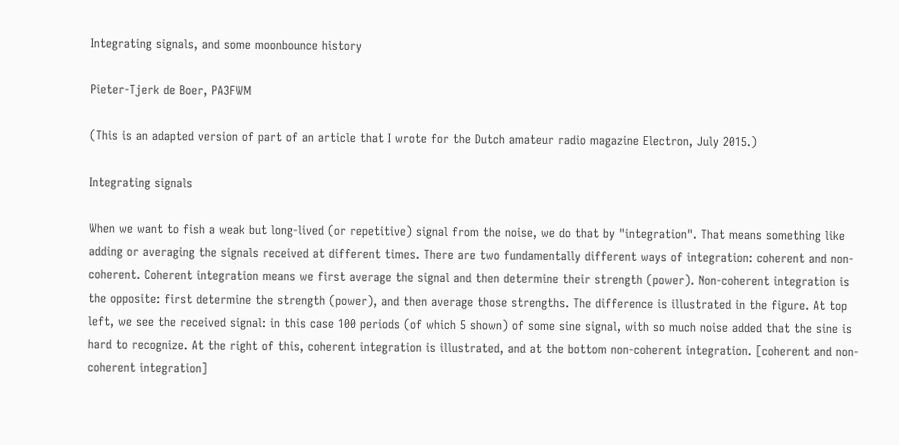Integrating signals, and some moonbounce history

Pieter-Tjerk de Boer, PA3FWM

(This is an adapted version of part of an article that I wrote for the Dutch amateur radio magazine Electron, July 2015.)

Integrating signals

When we want to fish a weak but long-lived (or repetitive) signal from the noise, we do that by "integration". That means something like adding or averaging the signals received at different times. There are two fundamentally different ways of integration: coherent and non-coherent. Coherent integration means we first average the signal and then determine their strength (power). Non-coherent integration is the opposite: first determine the strength (power), and then average those strengths. The difference is illustrated in the figure. At top left, we see the received signal: in this case 100 periods (of which 5 shown) of some sine signal, with so much noise added that the sine is hard to recognize. At the right of this, coherent integration is illustrated, and at the bottom non-coherent integration. [coherent and non-coherent integration]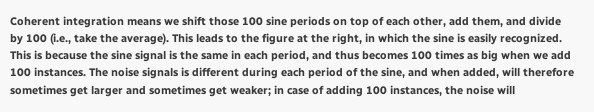Coherent integration means we shift those 100 sine periods on top of each other, add them, and divide by 100 (i.e., take the average). This leads to the figure at the right, in which the sine is easily recognized. This is because the sine signal is the same in each period, and thus becomes 100 times as big when we add 100 instances. The noise signals is different during each period of the sine, and when added, will therefore sometimes get larger and sometimes get weaker; in case of adding 100 instances, the noise will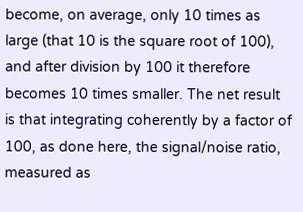become, on average, only 10 times as large (that 10 is the square root of 100), and after division by 100 it therefore becomes 10 times smaller. The net result is that integrating coherently by a factor of 100, as done here, the signal/noise ratio, measured as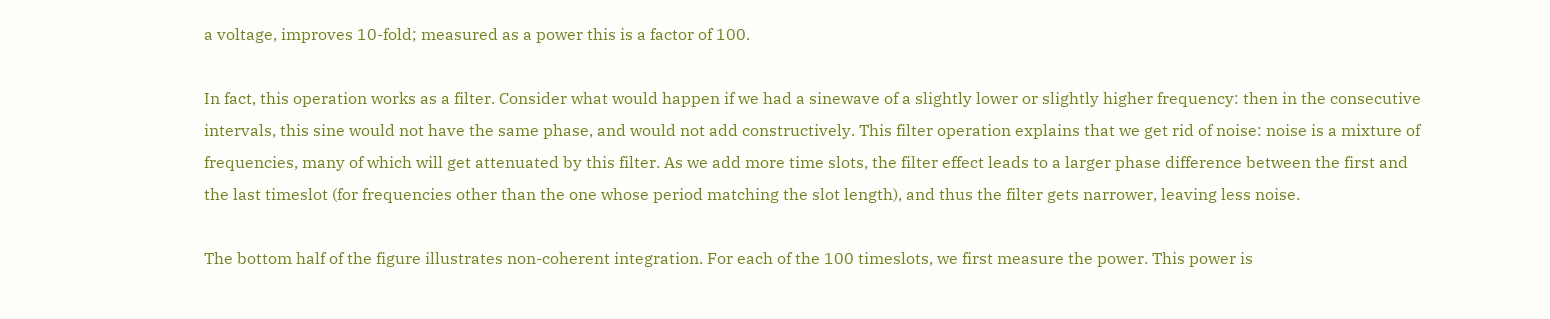a voltage, improves 10-fold; measured as a power this is a factor of 100.

In fact, this operation works as a filter. Consider what would happen if we had a sinewave of a slightly lower or slightly higher frequency: then in the consecutive intervals, this sine would not have the same phase, and would not add constructively. This filter operation explains that we get rid of noise: noise is a mixture of frequencies, many of which will get attenuated by this filter. As we add more time slots, the filter effect leads to a larger phase difference between the first and the last timeslot (for frequencies other than the one whose period matching the slot length), and thus the filter gets narrower, leaving less noise.

The bottom half of the figure illustrates non-coherent integration. For each of the 100 timeslots, we first measure the power. This power is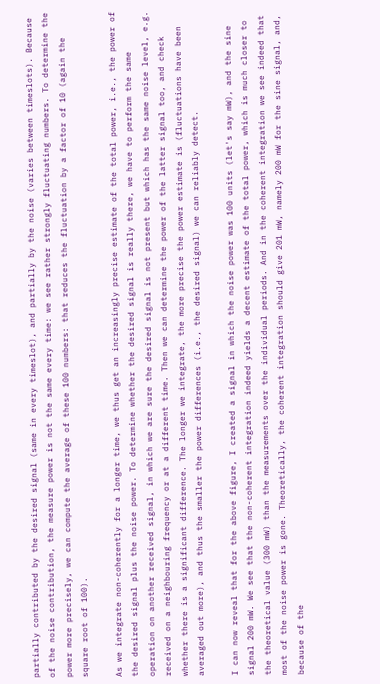partially contributed by the desired signal (same in every timeslot), and partially by the noise (varies between timeslots). Because of the noise contribution, the measure power is not the same every time: we see rather strongly fluctuating numbers. To determine the power more precisely, we can compute the average of these 100 numbers: that reduces the fluctuation by a factor of 10 (again the square root of 100).

As we integrate non-coherently for a longer time, we thus get an increasingly precise estimate of the total power, i.e., the power of the desired signal plus the noise power. To determine whether the desired signal is really there, we have to perform the same operation on another received signal, in which we are sure the desired signal is not present but which has the same noise level, e.g. received on a neighbouring frequency or at a different time. Then we can determine the power of the latter signal too, and check whether there is a significant difference. The longer we integrate, the more precise the power estimate is (fluctuations have been averaged out more), and thus the smaller the power differences (i.e., the desired signal) we can reliably detect.

I can now reveal that for the above figure, I created a signal in which the noise power was 100 units (let's say mW), and the sine signal 200 mW. We see that the non-coherent integration indeed yields a decent estimate of the total power, which is much closer to the theoretical value (300 mW) than the measurements over the individual periods. And in the coherent integration we see indeed that most of the noise power is gone. Theoretically, the coherent integration should give 201 mW, namely 200 mW for the sine signal, and, because of the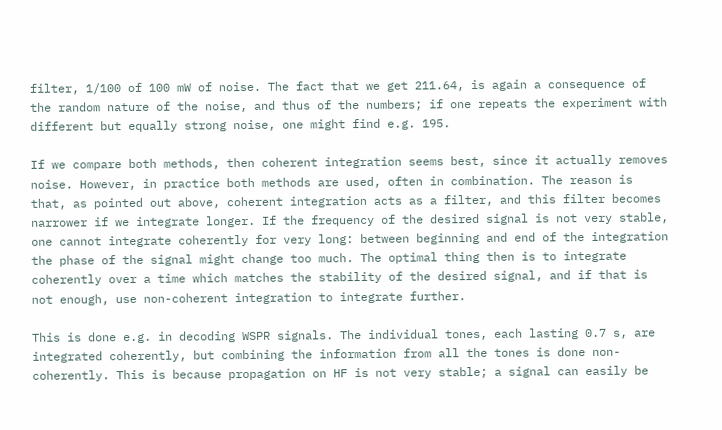filter, 1/100 of 100 mW of noise. The fact that we get 211.64, is again a consequence of the random nature of the noise, and thus of the numbers; if one repeats the experiment with different but equally strong noise, one might find e.g. 195.

If we compare both methods, then coherent integration seems best, since it actually removes noise. However, in practice both methods are used, often in combination. The reason is that, as pointed out above, coherent integration acts as a filter, and this filter becomes narrower if we integrate longer. If the frequency of the desired signal is not very stable, one cannot integrate coherently for very long: between beginning and end of the integration the phase of the signal might change too much. The optimal thing then is to integrate coherently over a time which matches the stability of the desired signal, and if that is not enough, use non-coherent integration to integrate further.

This is done e.g. in decoding WSPR signals. The individual tones, each lasting 0.7 s, are integrated coherently, but combining the information from all the tones is done non-coherently. This is because propagation on HF is not very stable; a signal can easily be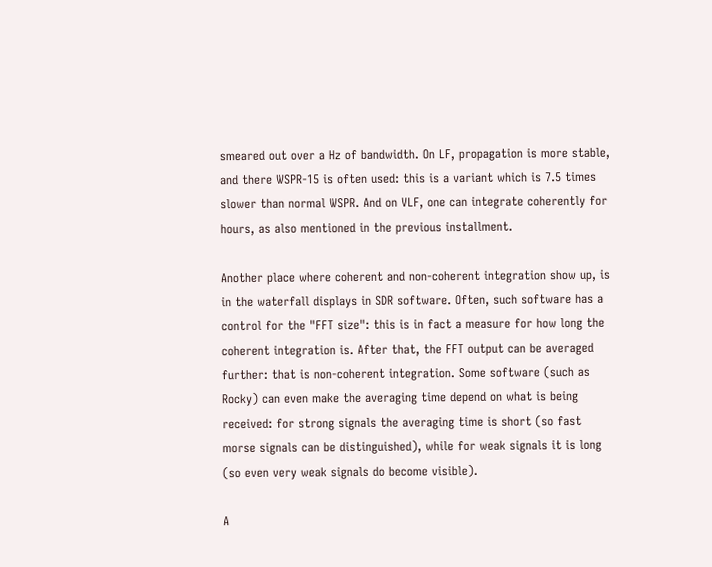smeared out over a Hz of bandwidth. On LF, propagation is more stable, and there WSPR-15 is often used: this is a variant which is 7.5 times slower than normal WSPR. And on VLF, one can integrate coherently for hours, as also mentioned in the previous installment.

Another place where coherent and non-coherent integration show up, is in the waterfall displays in SDR software. Often, such software has a control for the "FFT size": this is in fact a measure for how long the coherent integration is. After that, the FFT output can be averaged further: that is non-coherent integration. Some software (such as Rocky) can even make the averaging time depend on what is being received: for strong signals the averaging time is short (so fast morse signals can be distinguished), while for weak signals it is long (so even very weak signals do become visible).

A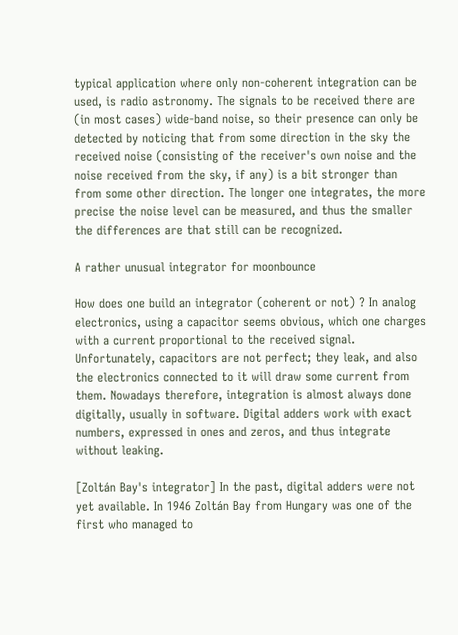typical application where only non-coherent integration can be used, is radio astronomy. The signals to be received there are (in most cases) wide-band noise, so their presence can only be detected by noticing that from some direction in the sky the received noise (consisting of the receiver's own noise and the noise received from the sky, if any) is a bit stronger than from some other direction. The longer one integrates, the more precise the noise level can be measured, and thus the smaller the differences are that still can be recognized.

A rather unusual integrator for moonbounce

How does one build an integrator (coherent or not) ? In analog electronics, using a capacitor seems obvious, which one charges with a current proportional to the received signal. Unfortunately, capacitors are not perfect; they leak, and also the electronics connected to it will draw some current from them. Nowadays therefore, integration is almost always done digitally, usually in software. Digital adders work with exact numbers, expressed in ones and zeros, and thus integrate without leaking.

[Zoltán Bay's integrator] In the past, digital adders were not yet available. In 1946 Zoltán Bay from Hungary was one of the first who managed to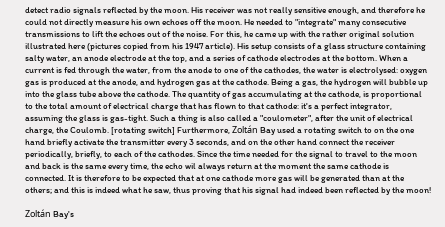detect radio signals reflected by the moon. His receiver was not really sensitive enough, and therefore he could not directly measure his own echoes off the moon. He needed to "integrate" many consecutive transmissions to lift the echoes out of the noise. For this, he came up with the rather original solution illustrated here (pictures copied from his 1947 article). His setup consists of a glass structure containing salty water, an anode electrode at the top, and a series of cathode electrodes at the bottom. When a current is fed through the water, from the anode to one of the cathodes, the water is electrolysed: oxygen gas is produced at the anode, and hydrogen gas at the cathode. Being a gas, the hydrogen will bubble up into the glass tube above the cathode. The quantity of gas accumulating at the cathode, is proportional to the total amount of electrical charge that has flown to that cathode: it's a perfect integrator, assuming the glass is gas-tight. Such a thing is also called a "coulometer", after the unit of electrical charge, the Coulomb. [rotating switch] Furthermore, Zoltán Bay used a rotating switch to on the one hand briefly activate the transmitter every 3 seconds, and on the other hand connect the receiver periodically, briefly, to each of the cathodes. Since the time needed for the signal to travel to the moon and back is the same every time, the echo wil always return at the moment the same cathode is connected. It is therefore to be expected that at one cathode more gas will be generated than at the others; and this is indeed what he saw, thus proving that his signal had indeed been reflected by the moon!

Zoltán Bay's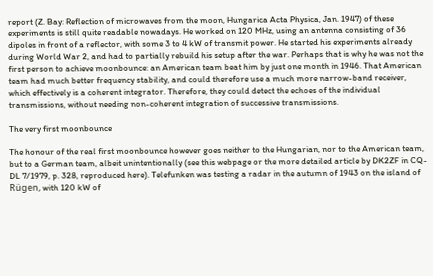report (Z. Bay: Reflection of microwaves from the moon, Hungarica Acta Physica, Jan. 1947) of these experiments is still quite readable nowadays. He worked on 120 MHz, using an antenna consisting of 36 dipoles in front of a reflector, with some 3 to 4 kW of transmit power. He started his experiments already during World War 2, and had to partially rebuild his setup after the war. Perhaps that is why he was not the first person to achieve moonbounce: an American team beat him by just one month in 1946. That American team had much better frequency stability, and could therefore use a much more narrow-band receiver, which effectively is a coherent integrator. Therefore, they could detect the echoes of the individual transmissions, without needing non-coherent integration of successive transmissions.

The very first moonbounce

The honour of the real first moonbounce however goes neither to the Hungarian, nor to the American team, but to a German team, albeit unintentionally (see this webpage or the more detailed article by DK2ZF in CQ-DL 7/1979, p. 328, reproduced here). Telefunken was testing a radar in the autumn of 1943 on the island of Rügen, with 120 kW of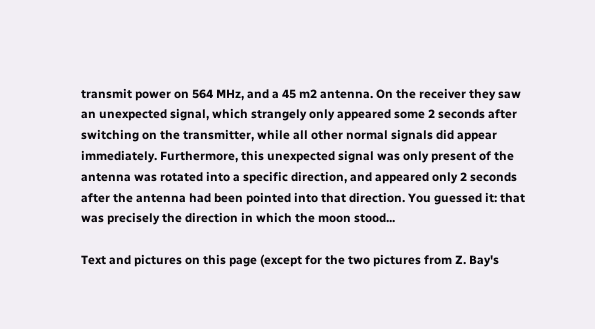transmit power on 564 MHz, and a 45 m2 antenna. On the receiver they saw an unexpected signal, which strangely only appeared some 2 seconds after switching on the transmitter, while all other normal signals did appear immediately. Furthermore, this unexpected signal was only present of the antenna was rotated into a specific direction, and appeared only 2 seconds after the antenna had been pointed into that direction. You guessed it: that was precisely the direction in which the moon stood...

Text and pictures on this page (except for the two pictures from Z. Bay's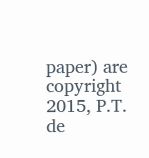paper) are copyright 2015, P.T. de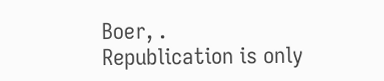Boer, .
Republication is only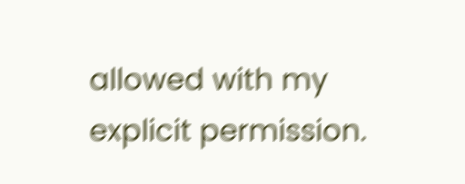allowed with my explicit permission.